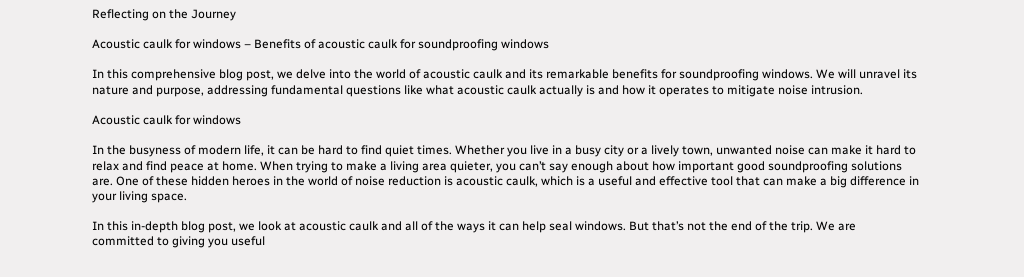Reflecting on the Journey

Acoustic caulk for windows – Benefits of acoustic caulk for soundproofing windows

In this comprehensive blog post, we delve into the world of acoustic caulk and its remarkable benefits for soundproofing windows. We will unravel its nature and purpose, addressing fundamental questions like what acoustic caulk actually is and how it operates to mitigate noise intrusion.

Acoustic caulk for windows

In the busyness of modern life, it can be hard to find quiet times. Whether you live in a busy city or a lively town, unwanted noise can make it hard to relax and find peace at home. When trying to make a living area quieter, you can’t say enough about how important good soundproofing solutions are. One of these hidden heroes in the world of noise reduction is acoustic caulk, which is a useful and effective tool that can make a big difference in your living space.

In this in-depth blog post, we look at acoustic caulk and all of the ways it can help seal windows. But that’s not the end of the trip. We are committed to giving you useful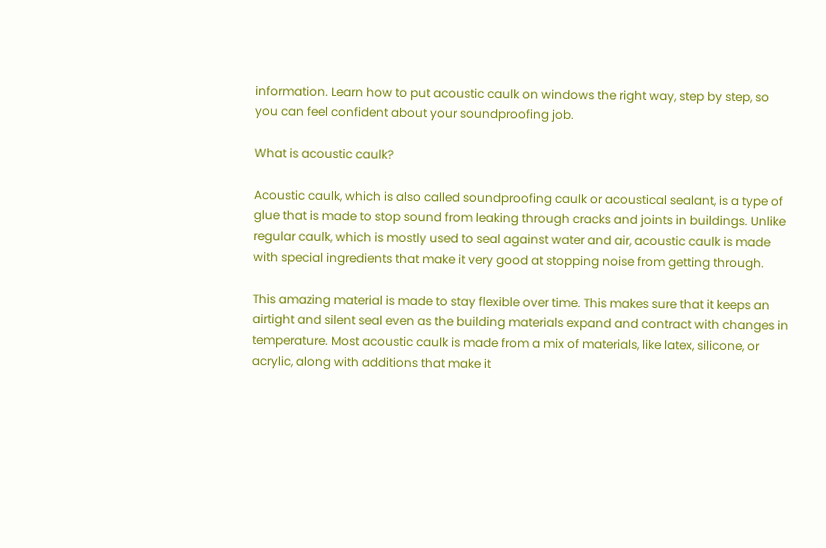information. Learn how to put acoustic caulk on windows the right way, step by step, so you can feel confident about your soundproofing job.

What is acoustic caulk?

Acoustic caulk, which is also called soundproofing caulk or acoustical sealant, is a type of glue that is made to stop sound from leaking through cracks and joints in buildings. Unlike regular caulk, which is mostly used to seal against water and air, acoustic caulk is made with special ingredients that make it very good at stopping noise from getting through.

This amazing material is made to stay flexible over time. This makes sure that it keeps an airtight and silent seal even as the building materials expand and contract with changes in temperature. Most acoustic caulk is made from a mix of materials, like latex, silicone, or acrylic, along with additions that make it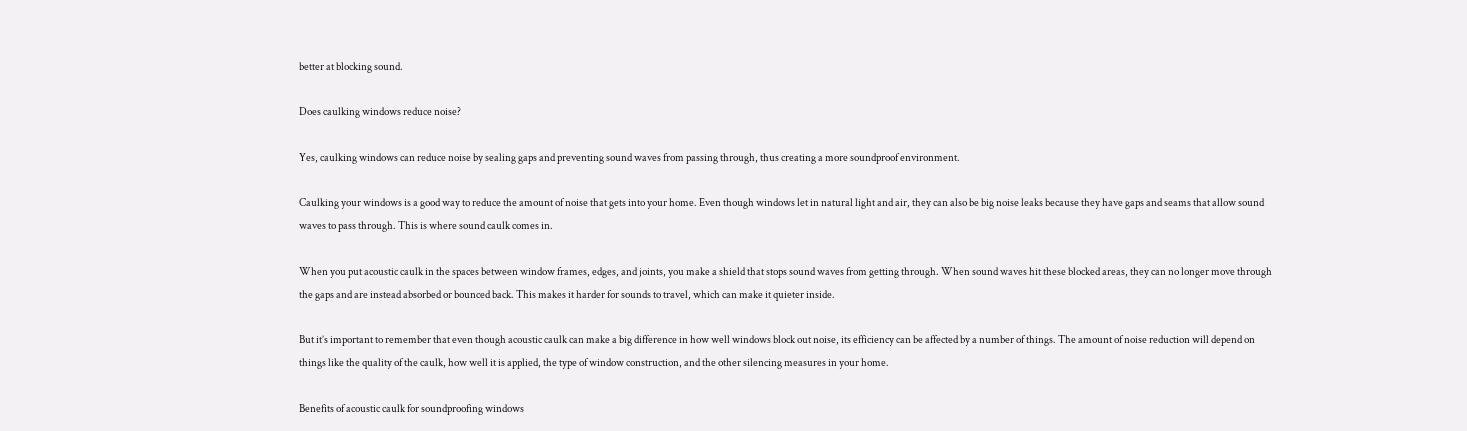better at blocking sound.

Does caulking windows reduce noise?

Yes, caulking windows can reduce noise by sealing gaps and preventing sound waves from passing through, thus creating a more soundproof environment.

Caulking your windows is a good way to reduce the amount of noise that gets into your home. Even though windows let in natural light and air, they can also be big noise leaks because they have gaps and seams that allow sound waves to pass through. This is where sound caulk comes in.

When you put acoustic caulk in the spaces between window frames, edges, and joints, you make a shield that stops sound waves from getting through. When sound waves hit these blocked areas, they can no longer move through the gaps and are instead absorbed or bounced back. This makes it harder for sounds to travel, which can make it quieter inside.

But it’s important to remember that even though acoustic caulk can make a big difference in how well windows block out noise, its efficiency can be affected by a number of things. The amount of noise reduction will depend on things like the quality of the caulk, how well it is applied, the type of window construction, and the other silencing measures in your home.

Benefits of acoustic caulk for soundproofing windows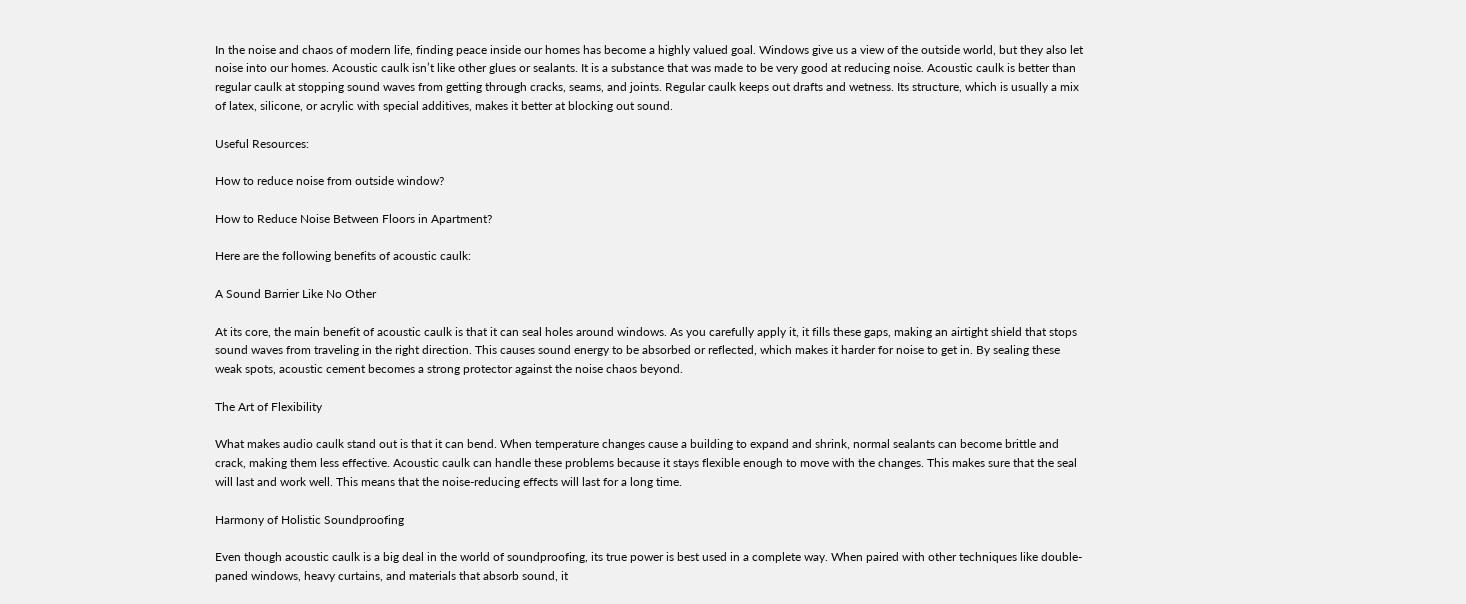In the noise and chaos of modern life, finding peace inside our homes has become a highly valued goal. Windows give us a view of the outside world, but they also let noise into our homes. Acoustic caulk isn’t like other glues or sealants. It is a substance that was made to be very good at reducing noise. Acoustic caulk is better than regular caulk at stopping sound waves from getting through cracks, seams, and joints. Regular caulk keeps out drafts and wetness. Its structure, which is usually a mix of latex, silicone, or acrylic with special additives, makes it better at blocking out sound.

Useful Resources:

How to reduce noise from outside window?

How to Reduce Noise Between Floors in Apartment?

Here are the following benefits of acoustic caulk:

A Sound Barrier Like No Other

At its core, the main benefit of acoustic caulk is that it can seal holes around windows. As you carefully apply it, it fills these gaps, making an airtight shield that stops sound waves from traveling in the right direction. This causes sound energy to be absorbed or reflected, which makes it harder for noise to get in. By sealing these weak spots, acoustic cement becomes a strong protector against the noise chaos beyond.

The Art of Flexibility

What makes audio caulk stand out is that it can bend. When temperature changes cause a building to expand and shrink, normal sealants can become brittle and crack, making them less effective. Acoustic caulk can handle these problems because it stays flexible enough to move with the changes. This makes sure that the seal will last and work well. This means that the noise-reducing effects will last for a long time.

Harmony of Holistic Soundproofing

Even though acoustic caulk is a big deal in the world of soundproofing, its true power is best used in a complete way. When paired with other techniques like double-paned windows, heavy curtains, and materials that absorb sound, it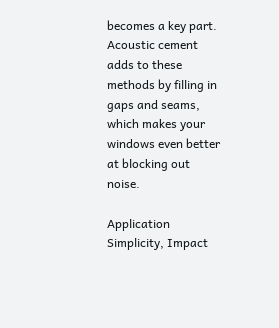becomes a key part. Acoustic cement adds to these methods by filling in gaps and seams, which makes your windows even better at blocking out noise.

Application Simplicity, Impact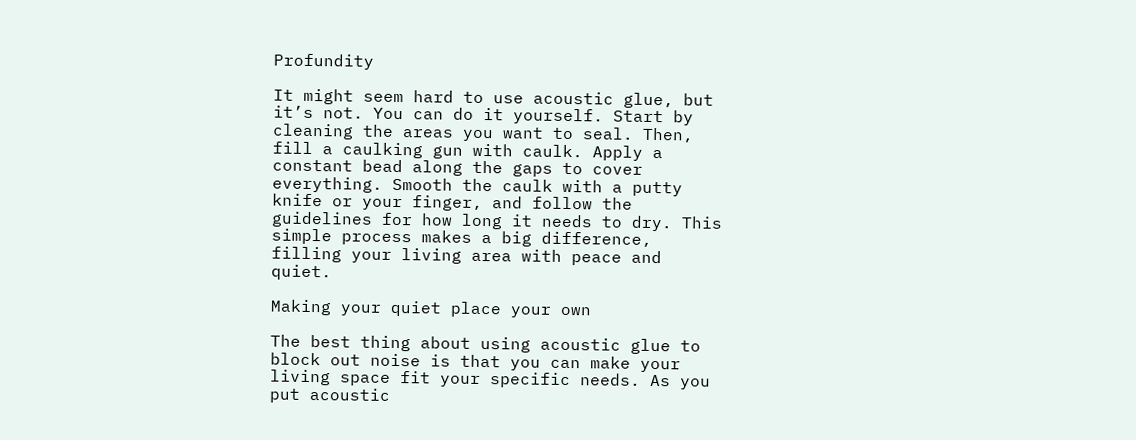Profundity

It might seem hard to use acoustic glue, but it’s not. You can do it yourself. Start by cleaning the areas you want to seal. Then, fill a caulking gun with caulk. Apply a constant bead along the gaps to cover everything. Smooth the caulk with a putty knife or your finger, and follow the guidelines for how long it needs to dry. This simple process makes a big difference, filling your living area with peace and quiet.

Making your quiet place your own

The best thing about using acoustic glue to block out noise is that you can make your living space fit your specific needs. As you put acoustic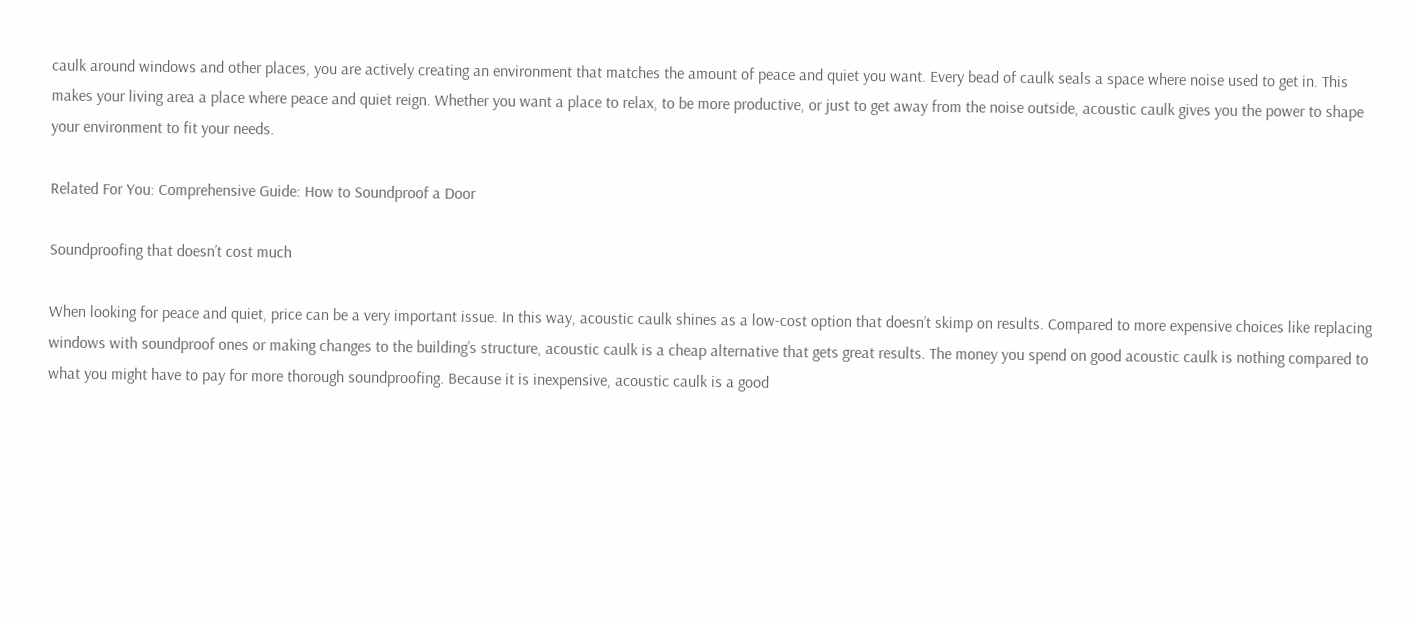caulk around windows and other places, you are actively creating an environment that matches the amount of peace and quiet you want. Every bead of caulk seals a space where noise used to get in. This makes your living area a place where peace and quiet reign. Whether you want a place to relax, to be more productive, or just to get away from the noise outside, acoustic caulk gives you the power to shape your environment to fit your needs.

Related For You: Comprehensive Guide: How to Soundproof a Door

Soundproofing that doesn’t cost much

When looking for peace and quiet, price can be a very important issue. In this way, acoustic caulk shines as a low-cost option that doesn’t skimp on results. Compared to more expensive choices like replacing windows with soundproof ones or making changes to the building’s structure, acoustic caulk is a cheap alternative that gets great results. The money you spend on good acoustic caulk is nothing compared to what you might have to pay for more thorough soundproofing. Because it is inexpensive, acoustic caulk is a good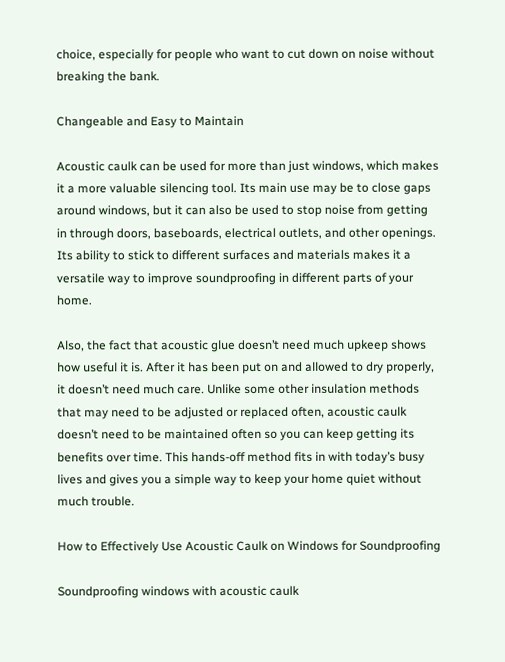choice, especially for people who want to cut down on noise without breaking the bank.

Changeable and Easy to Maintain

Acoustic caulk can be used for more than just windows, which makes it a more valuable silencing tool. Its main use may be to close gaps around windows, but it can also be used to stop noise from getting in through doors, baseboards, electrical outlets, and other openings. Its ability to stick to different surfaces and materials makes it a versatile way to improve soundproofing in different parts of your home.

Also, the fact that acoustic glue doesn’t need much upkeep shows how useful it is. After it has been put on and allowed to dry properly, it doesn’t need much care. Unlike some other insulation methods that may need to be adjusted or replaced often, acoustic caulk doesn’t need to be maintained often so you can keep getting its benefits over time. This hands-off method fits in with today’s busy lives and gives you a simple way to keep your home quiet without much trouble.

How to Effectively Use Acoustic Caulk on Windows for Soundproofing

Soundproofing windows with acoustic caulk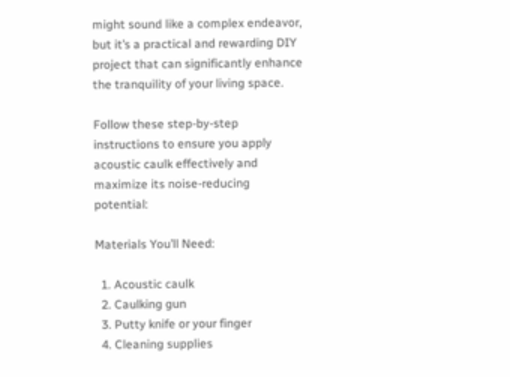might sound like a complex endeavor, but it’s a practical and rewarding DIY project that can significantly enhance the tranquility of your living space.

Follow these step-by-step instructions to ensure you apply acoustic caulk effectively and maximize its noise-reducing potential:

Materials You’ll Need:

  1. Acoustic caulk
  2. Caulking gun
  3. Putty knife or your finger
  4. Cleaning supplies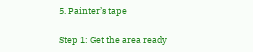5. Painter’s tape

Step 1: Get the area ready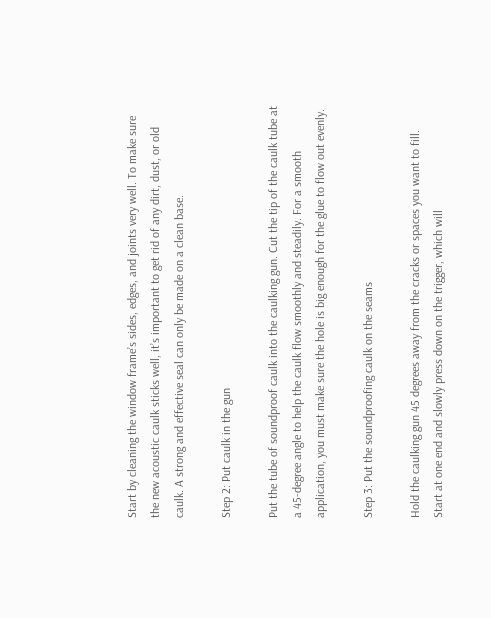Start by cleaning the window frame’s sides, edges, and joints very well. To make sure the new acoustic caulk sticks well, it’s important to get rid of any dirt, dust, or old caulk. A strong and effective seal can only be made on a clean base.

Step 2: Put caulk in the gun

Put the tube of soundproof caulk into the caulking gun. Cut the tip of the caulk tube at a 45-degree angle to help the caulk flow smoothly and steadily. For a smooth application, you must make sure the hole is big enough for the glue to flow out evenly.

Step 3: Put the soundproofing caulk on the seams

Hold the caulking gun 45 degrees away from the cracks or spaces you want to fill. Start at one end and slowly press down on the trigger, which will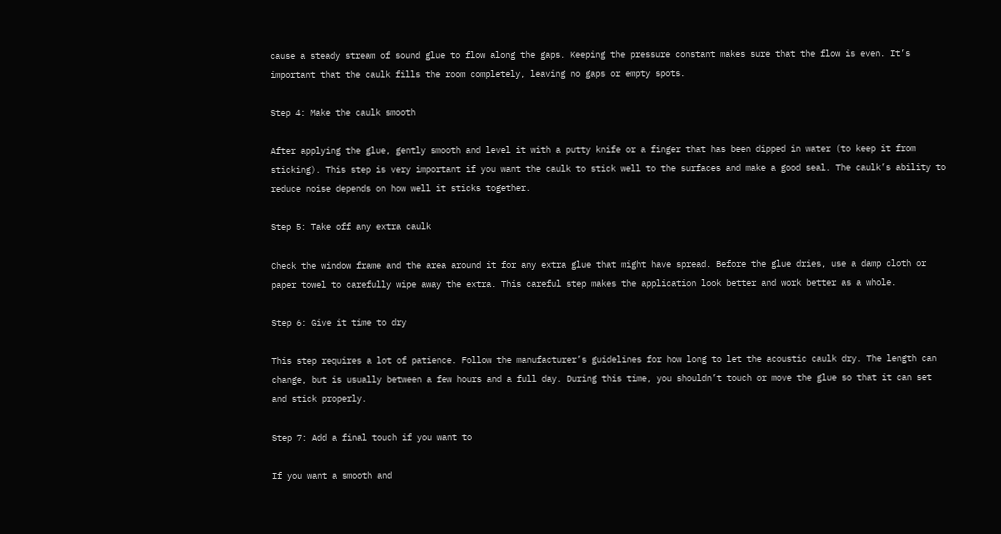cause a steady stream of sound glue to flow along the gaps. Keeping the pressure constant makes sure that the flow is even. It’s important that the caulk fills the room completely, leaving no gaps or empty spots.

Step 4: Make the caulk smooth

After applying the glue, gently smooth and level it with a putty knife or a finger that has been dipped in water (to keep it from sticking). This step is very important if you want the caulk to stick well to the surfaces and make a good seal. The caulk’s ability to reduce noise depends on how well it sticks together.

Step 5: Take off any extra caulk

Check the window frame and the area around it for any extra glue that might have spread. Before the glue dries, use a damp cloth or paper towel to carefully wipe away the extra. This careful step makes the application look better and work better as a whole.

Step 6: Give it time to dry

This step requires a lot of patience. Follow the manufacturer’s guidelines for how long to let the acoustic caulk dry. The length can change, but is usually between a few hours and a full day. During this time, you shouldn’t touch or move the glue so that it can set and stick properly.

Step 7: Add a final touch if you want to

If you want a smooth and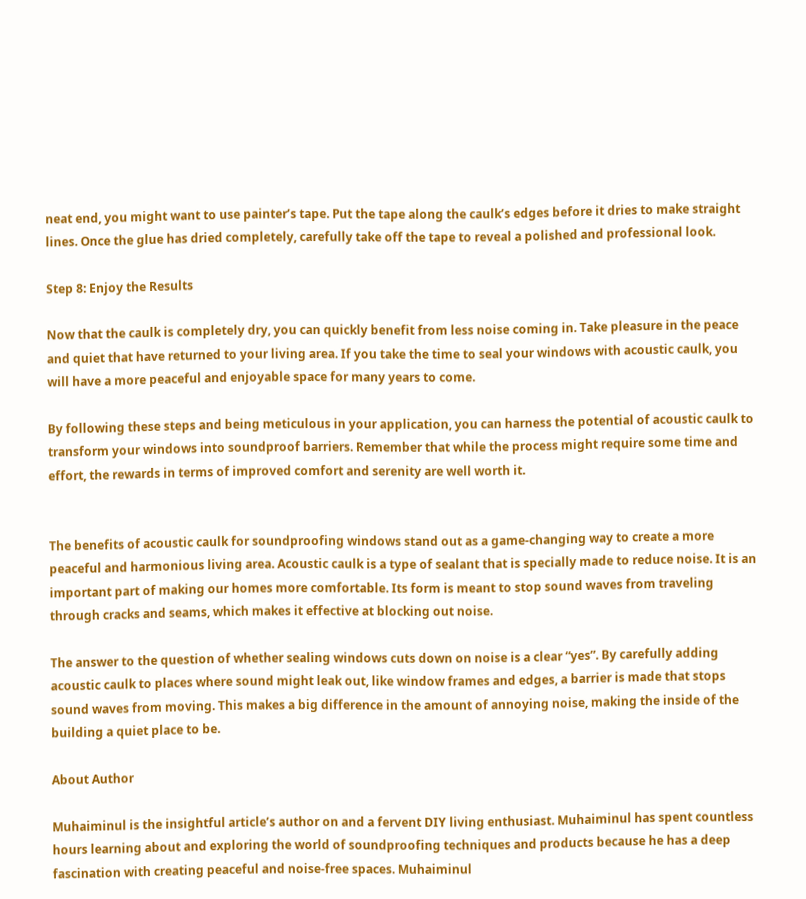neat end, you might want to use painter’s tape. Put the tape along the caulk’s edges before it dries to make straight lines. Once the glue has dried completely, carefully take off the tape to reveal a polished and professional look.

Step 8: Enjoy the Results

Now that the caulk is completely dry, you can quickly benefit from less noise coming in. Take pleasure in the peace and quiet that have returned to your living area. If you take the time to seal your windows with acoustic caulk, you will have a more peaceful and enjoyable space for many years to come.

By following these steps and being meticulous in your application, you can harness the potential of acoustic caulk to transform your windows into soundproof barriers. Remember that while the process might require some time and effort, the rewards in terms of improved comfort and serenity are well worth it.


The benefits of acoustic caulk for soundproofing windows stand out as a game-changing way to create a more peaceful and harmonious living area. Acoustic caulk is a type of sealant that is specially made to reduce noise. It is an important part of making our homes more comfortable. Its form is meant to stop sound waves from traveling through cracks and seams, which makes it effective at blocking out noise.

The answer to the question of whether sealing windows cuts down on noise is a clear “yes”. By carefully adding acoustic caulk to places where sound might leak out, like window frames and edges, a barrier is made that stops sound waves from moving. This makes a big difference in the amount of annoying noise, making the inside of the building a quiet place to be.

About Author

Muhaiminul is the insightful article’s author on and a fervent DIY living enthusiast. Muhaiminul has spent countless hours learning about and exploring the world of soundproofing techniques and products because he has a deep fascination with creating peaceful and noise-free spaces. Muhaiminul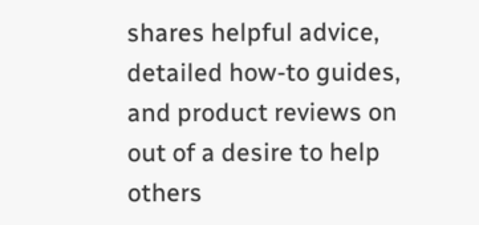shares helpful advice, detailed how-to guides, and product reviews on out of a desire to help others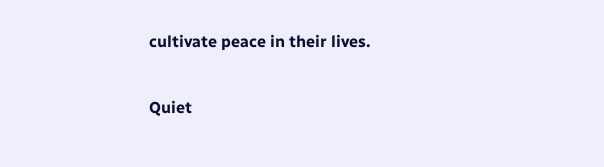cultivate peace in their lives.

Quiet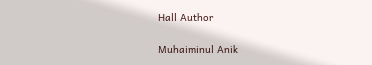Hall Author

Muhaiminul Anik